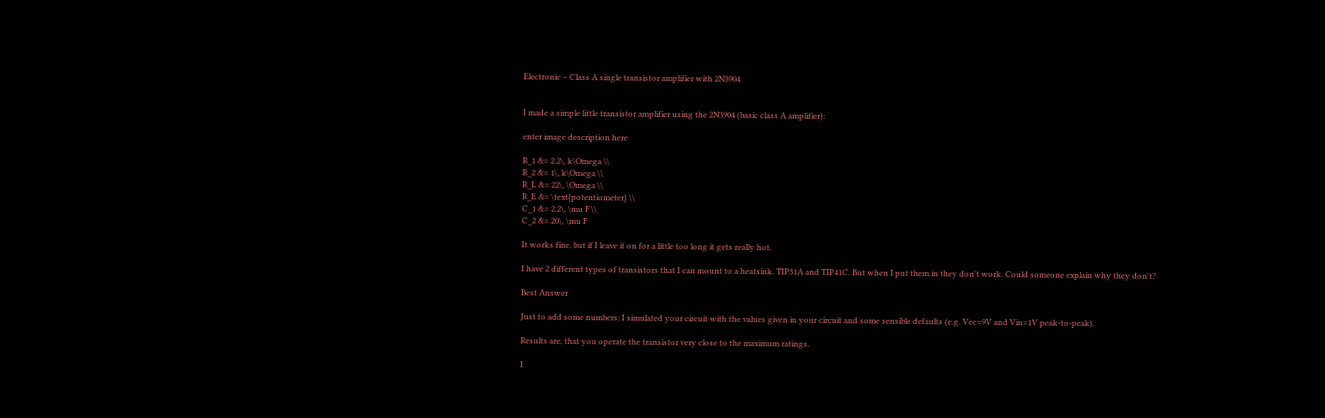Electronic – Class A single transistor amplifier with 2N3904


I made a simple little transistor amplifier using the 2N3904 (basic class A amplifier):

enter image description here

R_1 &= 2.2\, k\Omega \\
R_2 &= 1\, k\Omega \\
R_L &= 22\, \Omega \\
R_E &= \text{potentiometer} \\
C_1 &= 2.2\, \mu F \\
C_2 &= 20\, \mu F

It works fine, but if I leave it on for a little too long it gets really hot.

I have 2 different types of transistors that I can mount to a heatsink. TIP31A and TIP41C. But when I put them in they don't work. Could someone explain why they don't?

Best Answer

Just to add some numbers: I simulated your circuit with the values given in your circuit and some sensible defaults (e.g. Vcc=9V and Vin=1V peak-to-peak).

Results are, that you operate the transistor very close to the maximum ratings.

I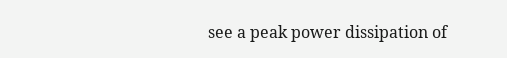see a peak power dissipation of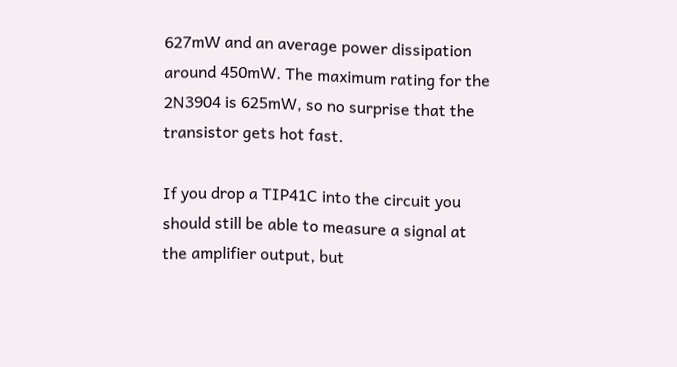627mW and an average power dissipation around 450mW. The maximum rating for the 2N3904 is 625mW, so no surprise that the transistor gets hot fast.

If you drop a TIP41C into the circuit you should still be able to measure a signal at the amplifier output, but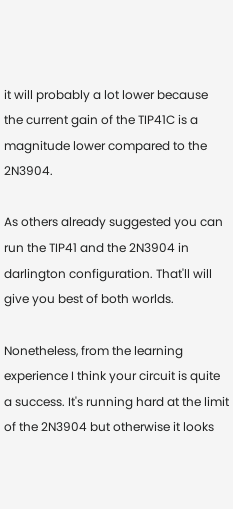it will probably a lot lower because the current gain of the TIP41C is a magnitude lower compared to the 2N3904.

As others already suggested you can run the TIP41 and the 2N3904 in darlington configuration. That'll will give you best of both worlds.

Nonetheless, from the learning experience I think your circuit is quite a success. It's running hard at the limit of the 2N3904 but otherwise it looks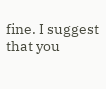fine. I suggest that you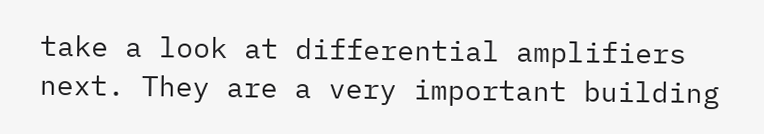take a look at differential amplifiers next. They are a very important building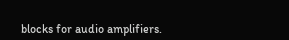blocks for audio amplifiers.